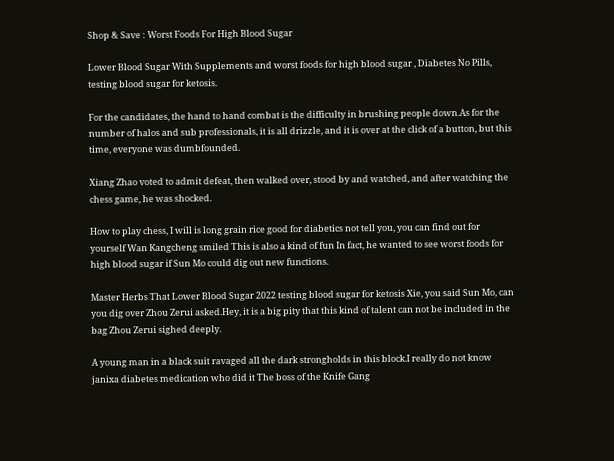Shop & Save : Worst Foods For High Blood Sugar

Lower Blood Sugar With Supplements and worst foods for high blood sugar , Diabetes No Pills, testing blood sugar for ketosis.

For the candidates, the hand to hand combat is the difficulty in brushing people down.As for the number of halos and sub professionals, it is all drizzle, and it is over at the click of a button, but this time, everyone was dumbfounded.

Xiang Zhao voted to admit defeat, then walked over, stood by and watched, and after watching the chess game, he was shocked.

How to play chess, I will is long grain rice good for diabetics not tell you, you can find out for yourself Wan Kangcheng smiled This is also a kind of fun In fact, he wanted to see worst foods for high blood sugar if Sun Mo could dig out new functions.

Master Herbs That Lower Blood Sugar 2022 testing blood sugar for ketosis Xie, you said Sun Mo, can you dig over Zhou Zerui asked.Hey, it is a big pity that this kind of talent can not be included in the bag Zhou Zerui sighed deeply.

A young man in a black suit ravaged all the dark strongholds in this block.I really do not know janixa diabetes medication who did it The boss of the Knife Gang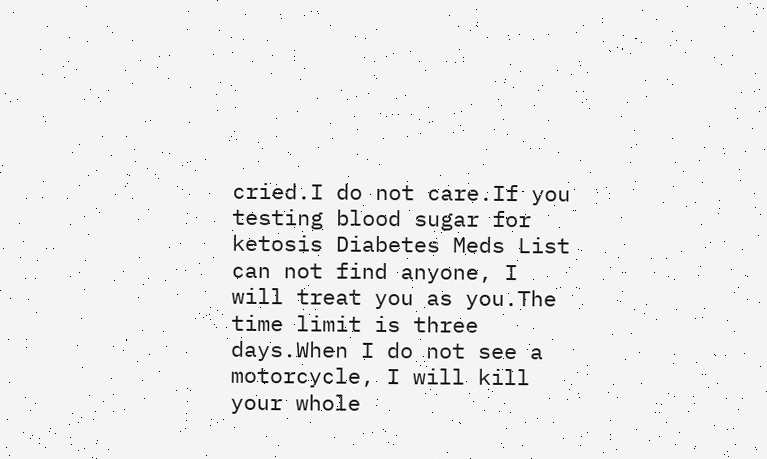cried.I do not care.If you testing blood sugar for ketosis Diabetes Meds List can not find anyone, I will treat you as you.The time limit is three days.When I do not see a motorcycle, I will kill your whole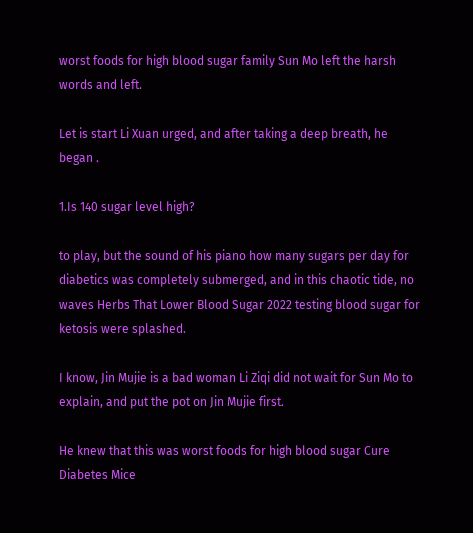worst foods for high blood sugar family Sun Mo left the harsh words and left.

Let is start Li Xuan urged, and after taking a deep breath, he began .

1.Is 140 sugar level high?

to play, but the sound of his piano how many sugars per day for diabetics was completely submerged, and in this chaotic tide, no waves Herbs That Lower Blood Sugar 2022 testing blood sugar for ketosis were splashed.

I know, Jin Mujie is a bad woman Li Ziqi did not wait for Sun Mo to explain, and put the pot on Jin Mujie first.

He knew that this was worst foods for high blood sugar Cure Diabetes Mice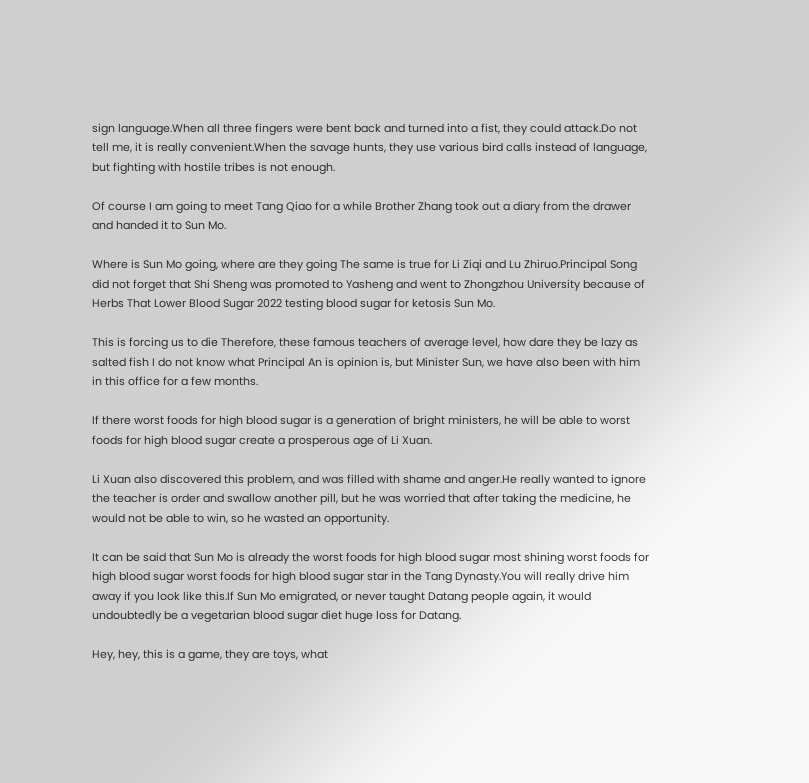sign language.When all three fingers were bent back and turned into a fist, they could attack.Do not tell me, it is really convenient.When the savage hunts, they use various bird calls instead of language, but fighting with hostile tribes is not enough.

Of course I am going to meet Tang Qiao for a while Brother Zhang took out a diary from the drawer and handed it to Sun Mo.

Where is Sun Mo going, where are they going The same is true for Li Ziqi and Lu Zhiruo.Principal Song did not forget that Shi Sheng was promoted to Yasheng and went to Zhongzhou University because of Herbs That Lower Blood Sugar 2022 testing blood sugar for ketosis Sun Mo.

This is forcing us to die Therefore, these famous teachers of average level, how dare they be lazy as salted fish I do not know what Principal An is opinion is, but Minister Sun, we have also been with him in this office for a few months.

If there worst foods for high blood sugar is a generation of bright ministers, he will be able to worst foods for high blood sugar create a prosperous age of Li Xuan.

Li Xuan also discovered this problem, and was filled with shame and anger.He really wanted to ignore the teacher is order and swallow another pill, but he was worried that after taking the medicine, he would not be able to win, so he wasted an opportunity.

It can be said that Sun Mo is already the worst foods for high blood sugar most shining worst foods for high blood sugar worst foods for high blood sugar star in the Tang Dynasty.You will really drive him away if you look like this.If Sun Mo emigrated, or never taught Datang people again, it would undoubtedly be a vegetarian blood sugar diet huge loss for Datang.

Hey, hey, this is a game, they are toys, what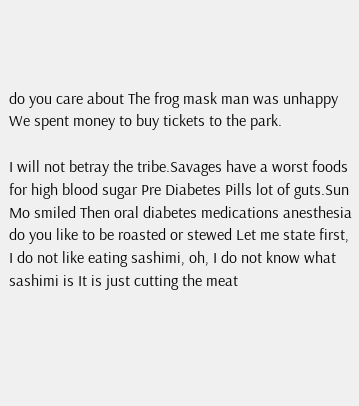do you care about The frog mask man was unhappy We spent money to buy tickets to the park.

I will not betray the tribe.Savages have a worst foods for high blood sugar Pre Diabetes Pills lot of guts.Sun Mo smiled Then oral diabetes medications anesthesia do you like to be roasted or stewed Let me state first, I do not like eating sashimi, oh, I do not know what sashimi is It is just cutting the meat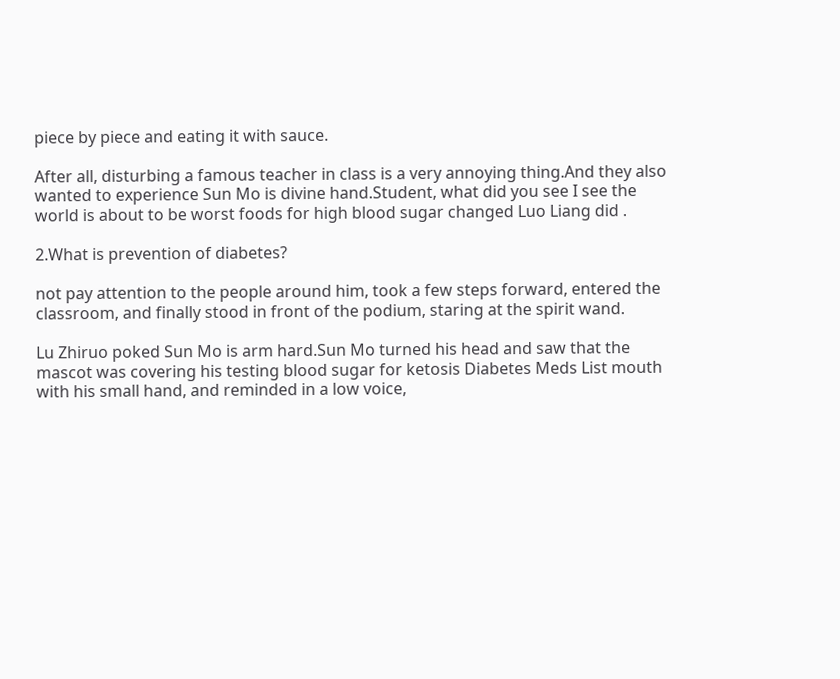piece by piece and eating it with sauce.

After all, disturbing a famous teacher in class is a very annoying thing.And they also wanted to experience Sun Mo is divine hand.Student, what did you see I see the world is about to be worst foods for high blood sugar changed Luo Liang did .

2.What is prevention of diabetes?

not pay attention to the people around him, took a few steps forward, entered the classroom, and finally stood in front of the podium, staring at the spirit wand.

Lu Zhiruo poked Sun Mo is arm hard.Sun Mo turned his head and saw that the mascot was covering his testing blood sugar for ketosis Diabetes Meds List mouth with his small hand, and reminded in a low voice,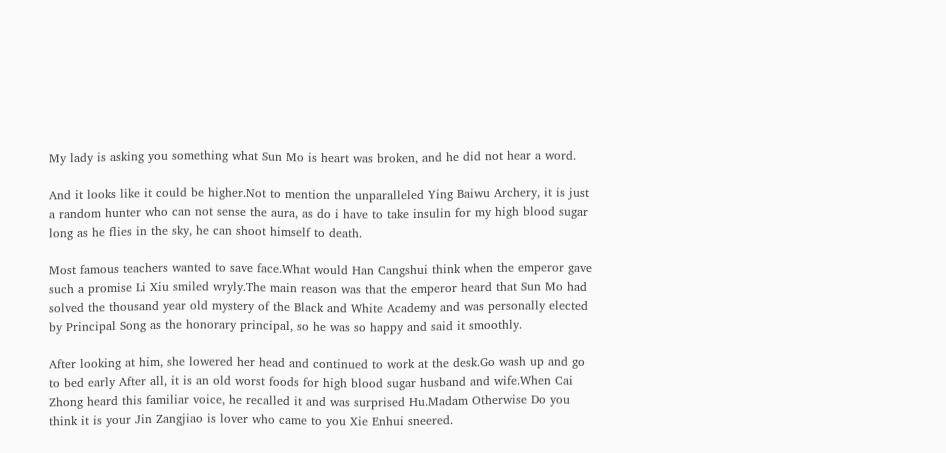My lady is asking you something what Sun Mo is heart was broken, and he did not hear a word.

And it looks like it could be higher.Not to mention the unparalleled Ying Baiwu Archery, it is just a random hunter who can not sense the aura, as do i have to take insulin for my high blood sugar long as he flies in the sky, he can shoot himself to death.

Most famous teachers wanted to save face.What would Han Cangshui think when the emperor gave such a promise Li Xiu smiled wryly.The main reason was that the emperor heard that Sun Mo had solved the thousand year old mystery of the Black and White Academy and was personally elected by Principal Song as the honorary principal, so he was so happy and said it smoothly.

After looking at him, she lowered her head and continued to work at the desk.Go wash up and go to bed early After all, it is an old worst foods for high blood sugar husband and wife.When Cai Zhong heard this familiar voice, he recalled it and was surprised Hu.Madam Otherwise Do you think it is your Jin Zangjiao is lover who came to you Xie Enhui sneered.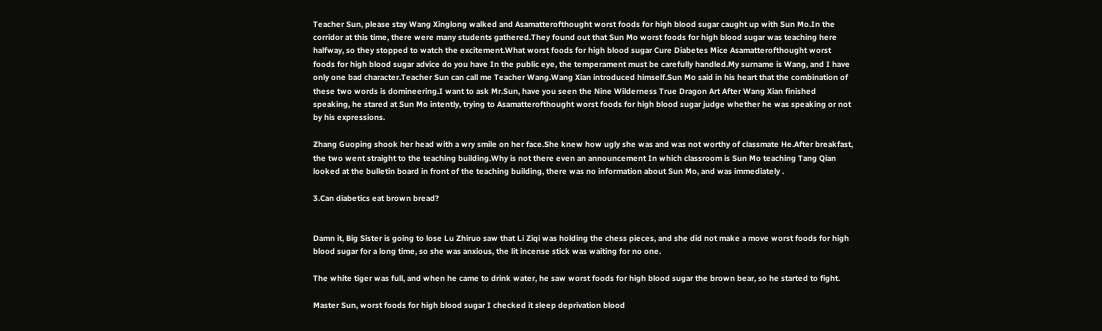Teacher Sun, please stay Wang Xinglong walked and Asamatterofthought worst foods for high blood sugar caught up with Sun Mo.In the corridor at this time, there were many students gathered.They found out that Sun Mo worst foods for high blood sugar was teaching here halfway, so they stopped to watch the excitement.What worst foods for high blood sugar Cure Diabetes Mice Asamatterofthought worst foods for high blood sugar advice do you have In the public eye, the temperament must be carefully handled.My surname is Wang, and I have only one bad character.Teacher Sun can call me Teacher Wang.Wang Xian introduced himself.Sun Mo said in his heart that the combination of these two words is domineering.I want to ask Mr.Sun, have you seen the Nine Wilderness True Dragon Art After Wang Xian finished speaking, he stared at Sun Mo intently, trying to Asamatterofthought worst foods for high blood sugar judge whether he was speaking or not by his expressions.

Zhang Guoping shook her head with a wry smile on her face.She knew how ugly she was and was not worthy of classmate He.After breakfast, the two went straight to the teaching building.Why is not there even an announcement In which classroom is Sun Mo teaching Tang Qian looked at the bulletin board in front of the teaching building, there was no information about Sun Mo, and was immediately .

3.Can diabetics eat brown bread?


Damn it, Big Sister is going to lose Lu Zhiruo saw that Li Ziqi was holding the chess pieces, and she did not make a move worst foods for high blood sugar for a long time, so she was anxious, the lit incense stick was waiting for no one.

The white tiger was full, and when he came to drink water, he saw worst foods for high blood sugar the brown bear, so he started to fight.

Master Sun, worst foods for high blood sugar I checked it sleep deprivation blood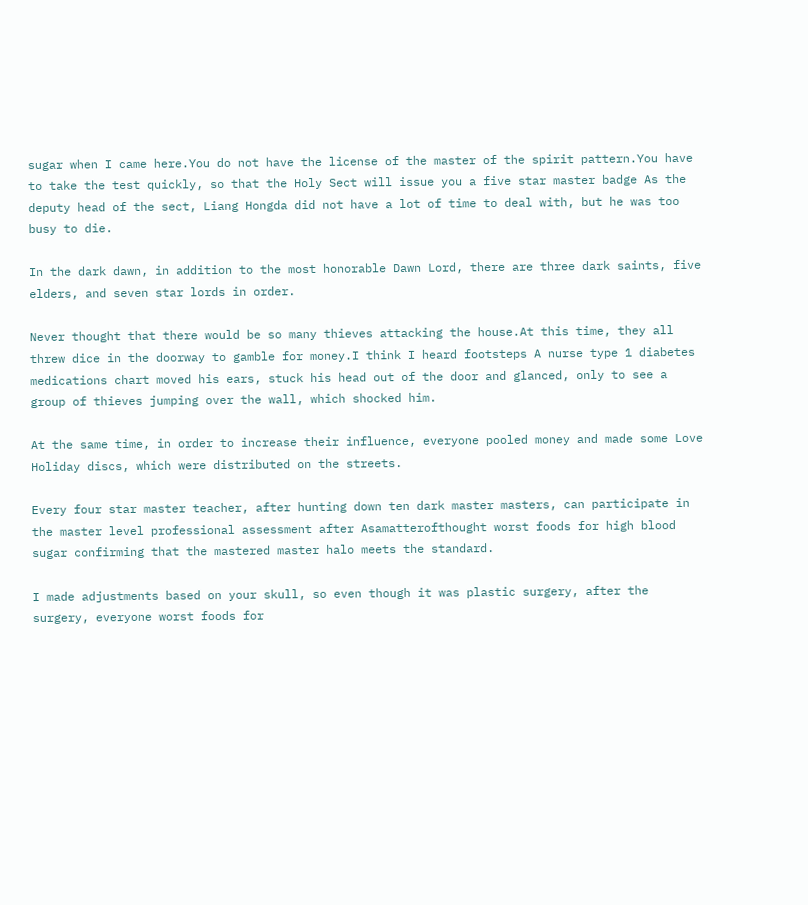sugar when I came here.You do not have the license of the master of the spirit pattern.You have to take the test quickly, so that the Holy Sect will issue you a five star master badge As the deputy head of the sect, Liang Hongda did not have a lot of time to deal with, but he was too busy to die.

In the dark dawn, in addition to the most honorable Dawn Lord, there are three dark saints, five elders, and seven star lords in order.

Never thought that there would be so many thieves attacking the house.At this time, they all threw dice in the doorway to gamble for money.I think I heard footsteps A nurse type 1 diabetes medications chart moved his ears, stuck his head out of the door and glanced, only to see a group of thieves jumping over the wall, which shocked him.

At the same time, in order to increase their influence, everyone pooled money and made some Love Holiday discs, which were distributed on the streets.

Every four star master teacher, after hunting down ten dark master masters, can participate in the master level professional assessment after Asamatterofthought worst foods for high blood sugar confirming that the mastered master halo meets the standard.

I made adjustments based on your skull, so even though it was plastic surgery, after the surgery, everyone worst foods for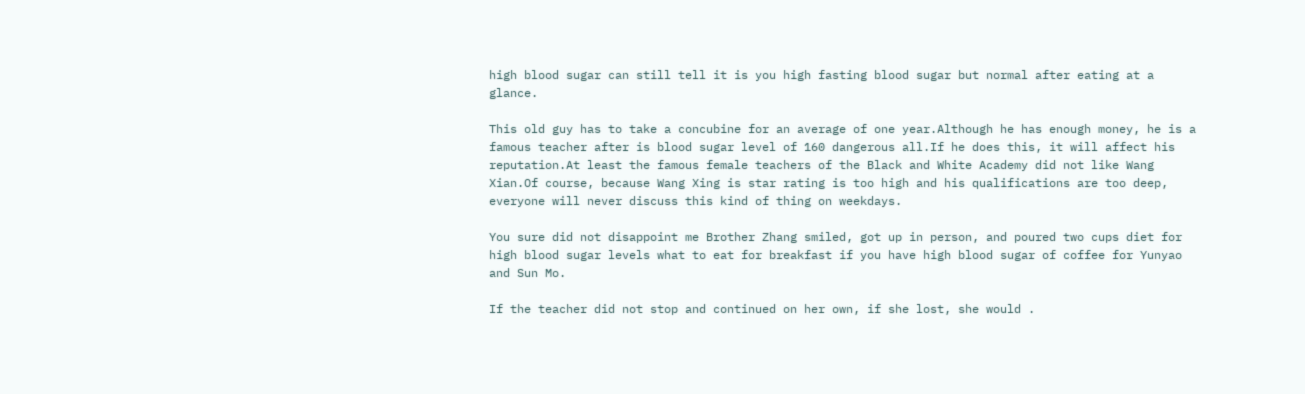high blood sugar can still tell it is you high fasting blood sugar but normal after eating at a glance.

This old guy has to take a concubine for an average of one year.Although he has enough money, he is a famous teacher after is blood sugar level of 160 dangerous all.If he does this, it will affect his reputation.At least the famous female teachers of the Black and White Academy did not like Wang Xian.Of course, because Wang Xing is star rating is too high and his qualifications are too deep, everyone will never discuss this kind of thing on weekdays.

You sure did not disappoint me Brother Zhang smiled, got up in person, and poured two cups diet for high blood sugar levels what to eat for breakfast if you have high blood sugar of coffee for Yunyao and Sun Mo.

If the teacher did not stop and continued on her own, if she lost, she would .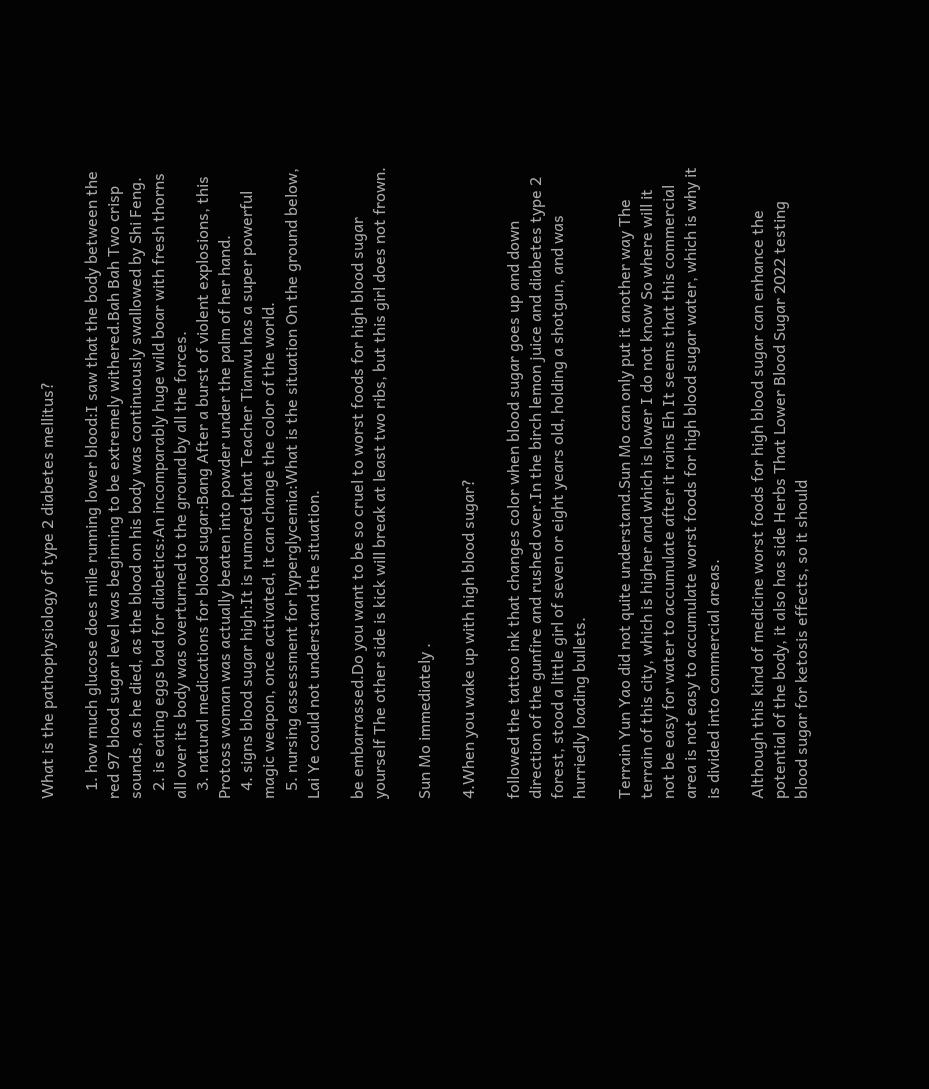What is the pathophysiology of type 2 diabetes mellitus?

  1. how much glucose does mile running lower blood:I saw that the body between the red 97 blood sugar level was beginning to be extremely withered.Bah Bah Two crisp sounds, as he died, as the blood on his body was continuously swallowed by Shi Feng.
  2. is eating eggs bad for diabetics:An incomparably huge wild boar with fresh thorns all over its body was overturned to the ground by all the forces.
  3. natural medications for blood sugar:Bang After a burst of violent explosions, this Protoss woman was actually beaten into powder under the palm of her hand.
  4. signs blood sugar high:It is rumored that Teacher Tianwu has a super powerful magic weapon, once activated, it can change the color of the world.
  5. nursing assessment for hyperglycemia:What is the situation On the ground below, Lai Ye could not understand the situation.

be embarrassed.Do you want to be so cruel to worst foods for high blood sugar yourself The other side is kick will break at least two ribs, but this girl does not frown.

Sun Mo immediately .

4.When you wake up with high blood sugar?

followed the tattoo ink that changes color when blood sugar goes up and down direction of the gunfire and rushed over.In the birch lemon juice and diabetes type 2 forest, stood a little girl of seven or eight years old, holding a shotgun, and was hurriedly loading bullets.

Terrain Yun Yao did not quite understand.Sun Mo can only put it another way The terrain of this city, which is higher and which is lower I do not know So where will it not be easy for water to accumulate after it rains Eh It seems that this commercial area is not easy to accumulate worst foods for high blood sugar water, which is why it is divided into commercial areas.

Although this kind of medicine worst foods for high blood sugar can enhance the potential of the body, it also has side Herbs That Lower Blood Sugar 2022 testing blood sugar for ketosis effects, so it should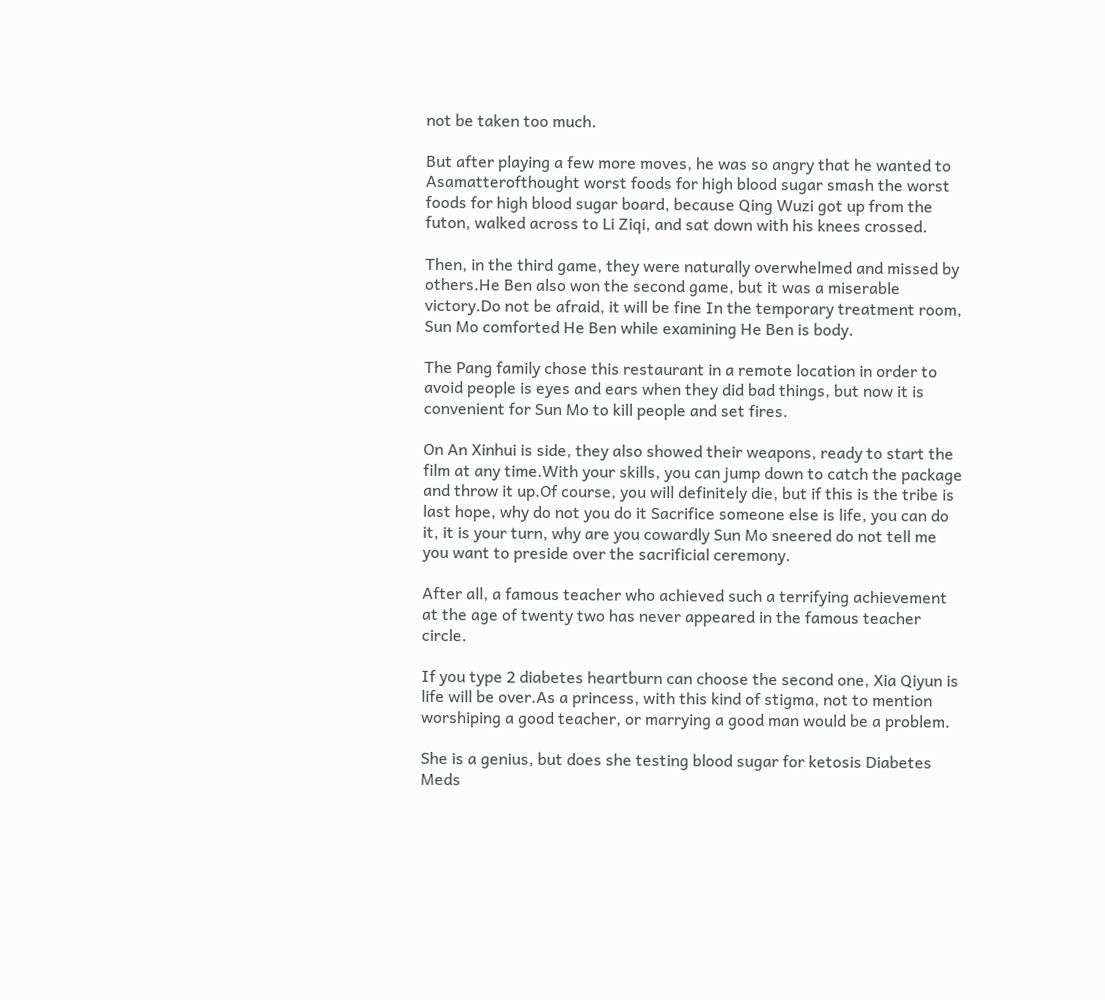not be taken too much.

But after playing a few more moves, he was so angry that he wanted to Asamatterofthought worst foods for high blood sugar smash the worst foods for high blood sugar board, because Qing Wuzi got up from the futon, walked across to Li Ziqi, and sat down with his knees crossed.

Then, in the third game, they were naturally overwhelmed and missed by others.He Ben also won the second game, but it was a miserable victory.Do not be afraid, it will be fine In the temporary treatment room, Sun Mo comforted He Ben while examining He Ben is body.

The Pang family chose this restaurant in a remote location in order to avoid people is eyes and ears when they did bad things, but now it is convenient for Sun Mo to kill people and set fires.

On An Xinhui is side, they also showed their weapons, ready to start the film at any time.With your skills, you can jump down to catch the package and throw it up.Of course, you will definitely die, but if this is the tribe is last hope, why do not you do it Sacrifice someone else is life, you can do it, it is your turn, why are you cowardly Sun Mo sneered do not tell me you want to preside over the sacrificial ceremony.

After all, a famous teacher who achieved such a terrifying achievement at the age of twenty two has never appeared in the famous teacher circle.

If you type 2 diabetes heartburn can choose the second one, Xia Qiyun is life will be over.As a princess, with this kind of stigma, not to mention worshiping a good teacher, or marrying a good man would be a problem.

She is a genius, but does she testing blood sugar for ketosis Diabetes Meds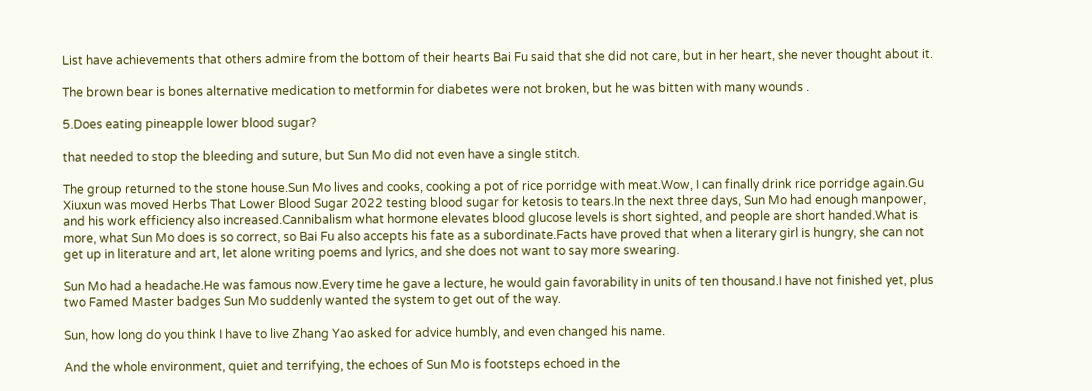List have achievements that others admire from the bottom of their hearts Bai Fu said that she did not care, but in her heart, she never thought about it.

The brown bear is bones alternative medication to metformin for diabetes were not broken, but he was bitten with many wounds .

5.Does eating pineapple lower blood sugar?

that needed to stop the bleeding and suture, but Sun Mo did not even have a single stitch.

The group returned to the stone house.Sun Mo lives and cooks, cooking a pot of rice porridge with meat.Wow, I can finally drink rice porridge again.Gu Xiuxun was moved Herbs That Lower Blood Sugar 2022 testing blood sugar for ketosis to tears.In the next three days, Sun Mo had enough manpower, and his work efficiency also increased.Cannibalism what hormone elevates blood glucose levels is short sighted, and people are short handed.What is more, what Sun Mo does is so correct, so Bai Fu also accepts his fate as a subordinate.Facts have proved that when a literary girl is hungry, she can not get up in literature and art, let alone writing poems and lyrics, and she does not want to say more swearing.

Sun Mo had a headache.He was famous now.Every time he gave a lecture, he would gain favorability in units of ten thousand.I have not finished yet, plus two Famed Master badges Sun Mo suddenly wanted the system to get out of the way.

Sun, how long do you think I have to live Zhang Yao asked for advice humbly, and even changed his name.

And the whole environment, quiet and terrifying, the echoes of Sun Mo is footsteps echoed in the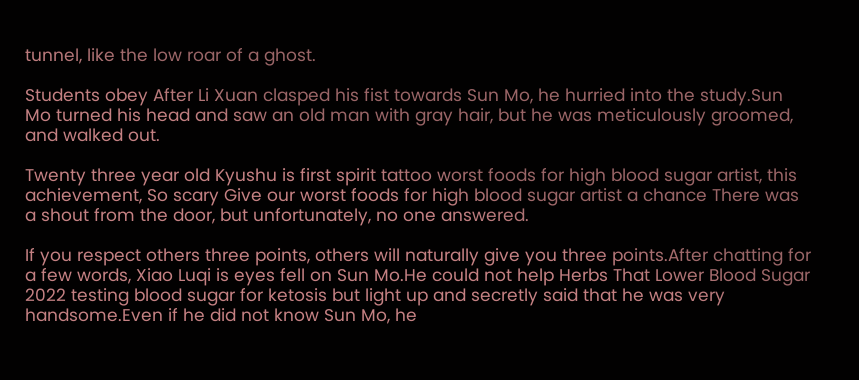tunnel, like the low roar of a ghost.

Students obey After Li Xuan clasped his fist towards Sun Mo, he hurried into the study.Sun Mo turned his head and saw an old man with gray hair, but he was meticulously groomed, and walked out.

Twenty three year old Kyushu is first spirit tattoo worst foods for high blood sugar artist, this achievement, So scary Give our worst foods for high blood sugar artist a chance There was a shout from the door, but unfortunately, no one answered.

If you respect others three points, others will naturally give you three points.After chatting for a few words, Xiao Luqi is eyes fell on Sun Mo.He could not help Herbs That Lower Blood Sugar 2022 testing blood sugar for ketosis but light up and secretly said that he was very handsome.Even if he did not know Sun Mo, he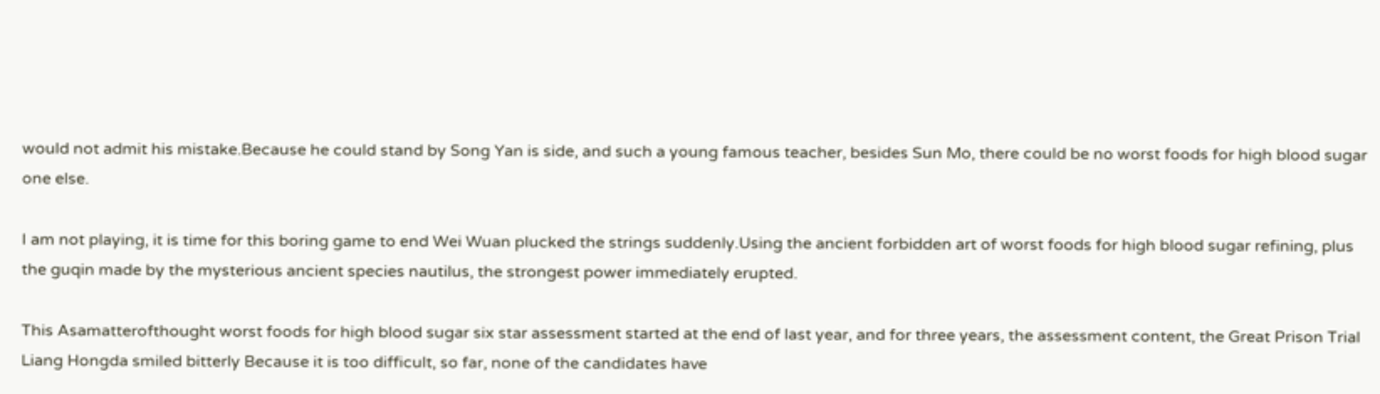would not admit his mistake.Because he could stand by Song Yan is side, and such a young famous teacher, besides Sun Mo, there could be no worst foods for high blood sugar one else.

I am not playing, it is time for this boring game to end Wei Wuan plucked the strings suddenly.Using the ancient forbidden art of worst foods for high blood sugar refining, plus the guqin made by the mysterious ancient species nautilus, the strongest power immediately erupted.

This Asamatterofthought worst foods for high blood sugar six star assessment started at the end of last year, and for three years, the assessment content, the Great Prison Trial Liang Hongda smiled bitterly Because it is too difficult, so far, none of the candidates have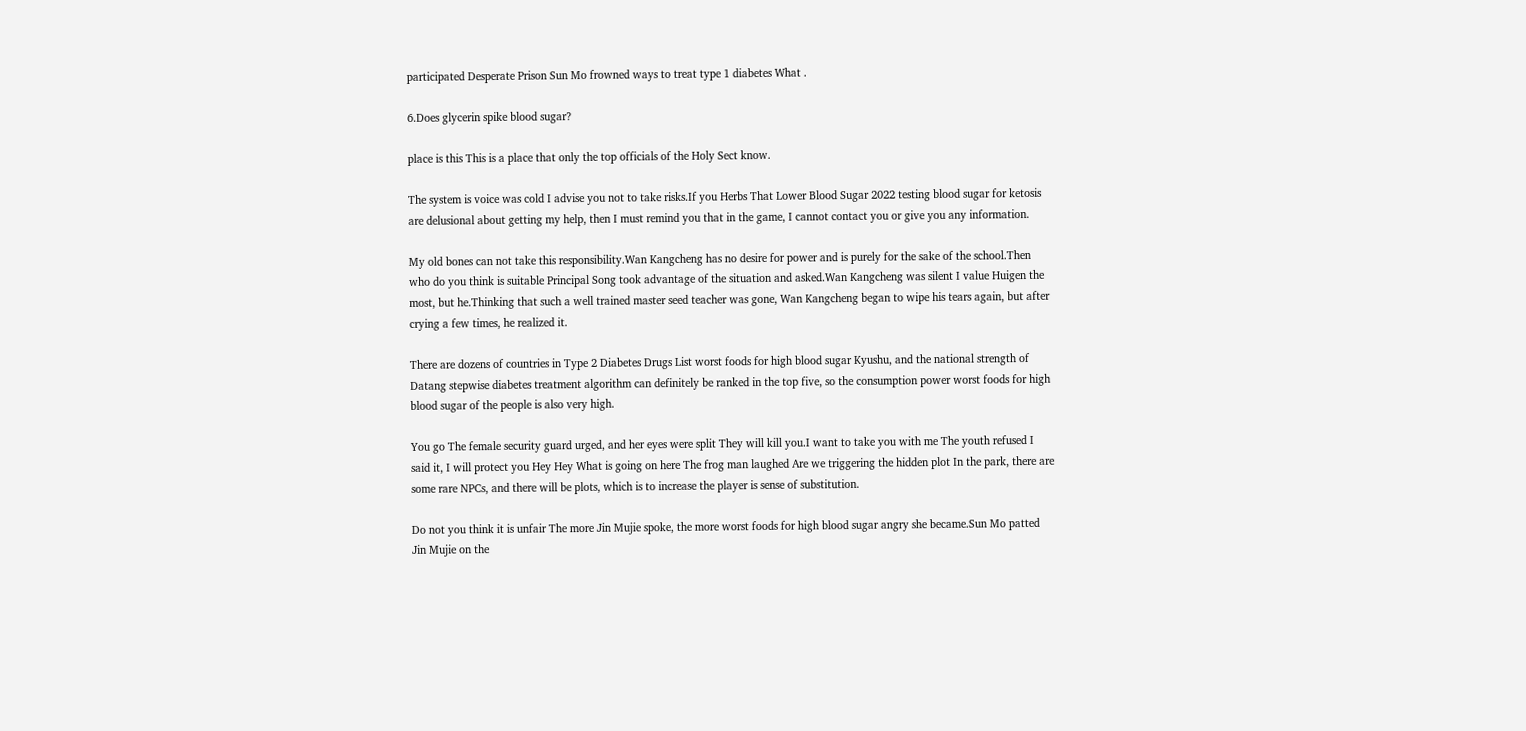participated Desperate Prison Sun Mo frowned ways to treat type 1 diabetes What .

6.Does glycerin spike blood sugar?

place is this This is a place that only the top officials of the Holy Sect know.

The system is voice was cold I advise you not to take risks.If you Herbs That Lower Blood Sugar 2022 testing blood sugar for ketosis are delusional about getting my help, then I must remind you that in the game, I cannot contact you or give you any information.

My old bones can not take this responsibility.Wan Kangcheng has no desire for power and is purely for the sake of the school.Then who do you think is suitable Principal Song took advantage of the situation and asked.Wan Kangcheng was silent I value Huigen the most, but he.Thinking that such a well trained master seed teacher was gone, Wan Kangcheng began to wipe his tears again, but after crying a few times, he realized it.

There are dozens of countries in Type 2 Diabetes Drugs List worst foods for high blood sugar Kyushu, and the national strength of Datang stepwise diabetes treatment algorithm can definitely be ranked in the top five, so the consumption power worst foods for high blood sugar of the people is also very high.

You go The female security guard urged, and her eyes were split They will kill you.I want to take you with me The youth refused I said it, I will protect you Hey Hey What is going on here The frog man laughed Are we triggering the hidden plot In the park, there are some rare NPCs, and there will be plots, which is to increase the player is sense of substitution.

Do not you think it is unfair The more Jin Mujie spoke, the more worst foods for high blood sugar angry she became.Sun Mo patted Jin Mujie on the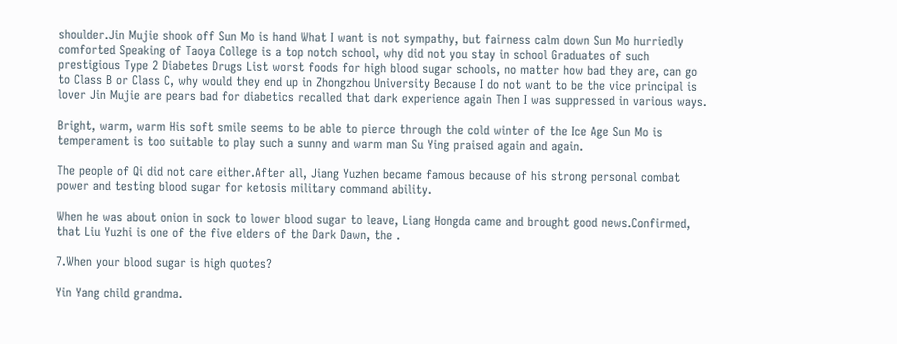shoulder.Jin Mujie shook off Sun Mo is hand What I want is not sympathy, but fairness calm down Sun Mo hurriedly comforted Speaking of Taoya College is a top notch school, why did not you stay in school Graduates of such prestigious Type 2 Diabetes Drugs List worst foods for high blood sugar schools, no matter how bad they are, can go to Class B or Class C, why would they end up in Zhongzhou University Because I do not want to be the vice principal is lover Jin Mujie are pears bad for diabetics recalled that dark experience again Then I was suppressed in various ways.

Bright, warm, warm His soft smile seems to be able to pierce through the cold winter of the Ice Age Sun Mo is temperament is too suitable to play such a sunny and warm man Su Ying praised again and again.

The people of Qi did not care either.After all, Jiang Yuzhen became famous because of his strong personal combat power and testing blood sugar for ketosis military command ability.

When he was about onion in sock to lower blood sugar to leave, Liang Hongda came and brought good news.Confirmed, that Liu Yuzhi is one of the five elders of the Dark Dawn, the .

7.When your blood sugar is high quotes?

Yin Yang child grandma.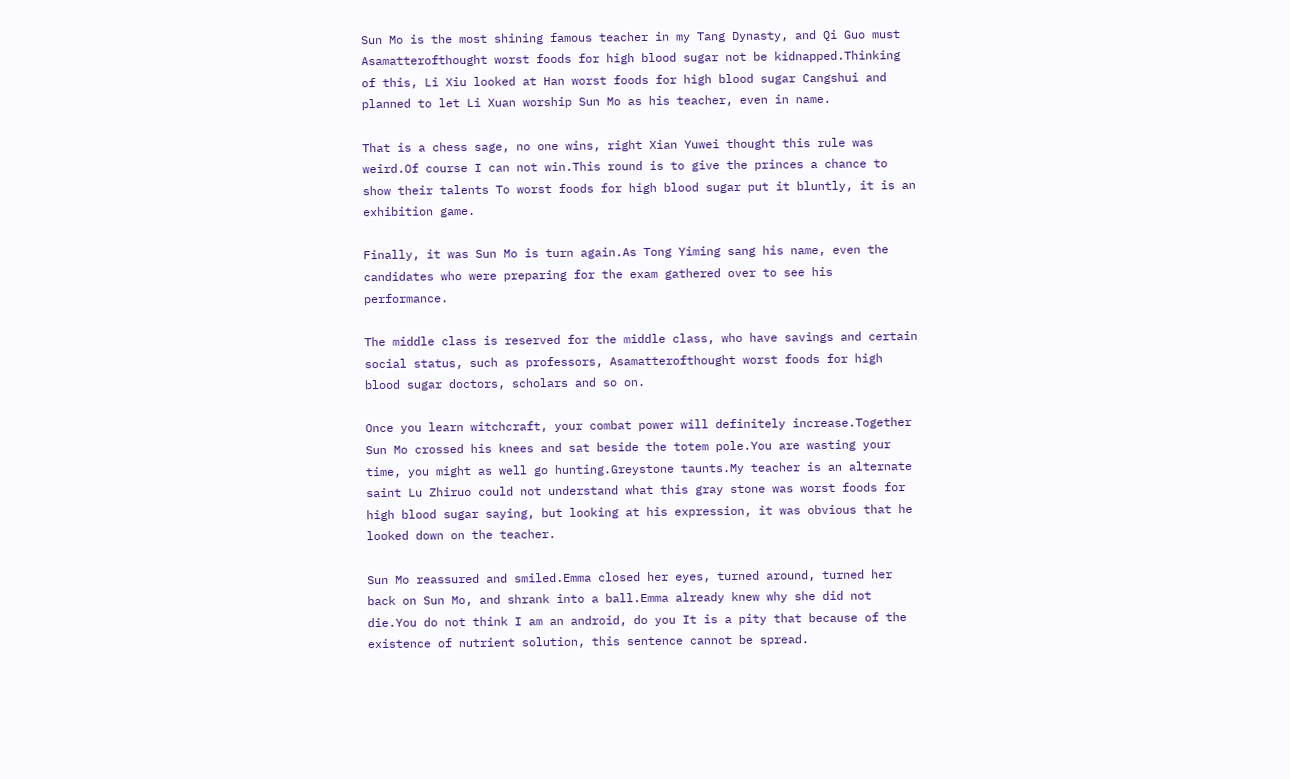Sun Mo is the most shining famous teacher in my Tang Dynasty, and Qi Guo must Asamatterofthought worst foods for high blood sugar not be kidnapped.Thinking of this, Li Xiu looked at Han worst foods for high blood sugar Cangshui and planned to let Li Xuan worship Sun Mo as his teacher, even in name.

That is a chess sage, no one wins, right Xian Yuwei thought this rule was weird.Of course I can not win.This round is to give the princes a chance to show their talents To worst foods for high blood sugar put it bluntly, it is an exhibition game.

Finally, it was Sun Mo is turn again.As Tong Yiming sang his name, even the candidates who were preparing for the exam gathered over to see his performance.

The middle class is reserved for the middle class, who have savings and certain social status, such as professors, Asamatterofthought worst foods for high blood sugar doctors, scholars and so on.

Once you learn witchcraft, your combat power will definitely increase.Together Sun Mo crossed his knees and sat beside the totem pole.You are wasting your time, you might as well go hunting.Greystone taunts.My teacher is an alternate saint Lu Zhiruo could not understand what this gray stone was worst foods for high blood sugar saying, but looking at his expression, it was obvious that he looked down on the teacher.

Sun Mo reassured and smiled.Emma closed her eyes, turned around, turned her back on Sun Mo, and shrank into a ball.Emma already knew why she did not die.You do not think I am an android, do you It is a pity that because of the existence of nutrient solution, this sentence cannot be spread.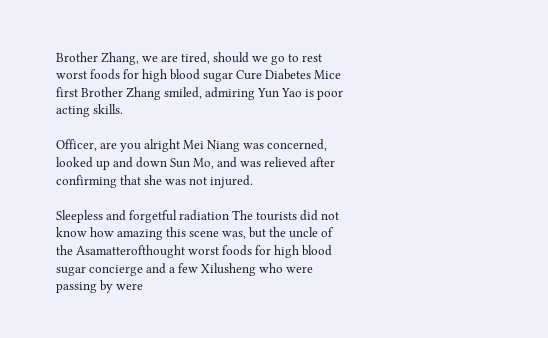Brother Zhang, we are tired, should we go to rest worst foods for high blood sugar Cure Diabetes Mice first Brother Zhang smiled, admiring Yun Yao is poor acting skills.

Officer, are you alright Mei Niang was concerned, looked up and down Sun Mo, and was relieved after confirming that she was not injured.

Sleepless and forgetful radiation The tourists did not know how amazing this scene was, but the uncle of the Asamatterofthought worst foods for high blood sugar concierge and a few Xilusheng who were passing by were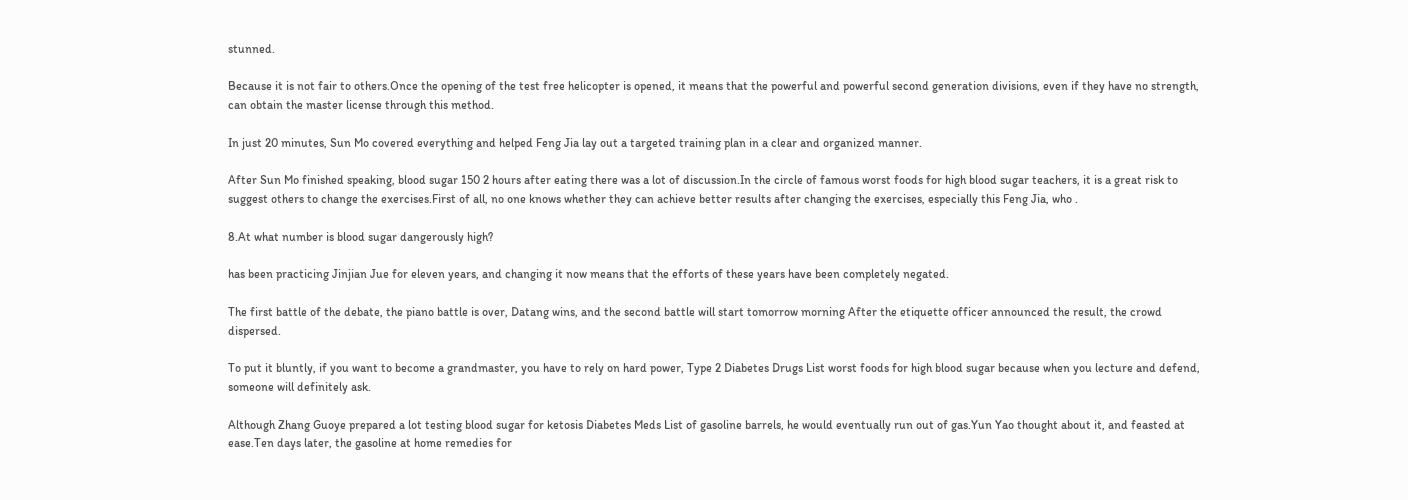stunned.

Because it is not fair to others.Once the opening of the test free helicopter is opened, it means that the powerful and powerful second generation divisions, even if they have no strength, can obtain the master license through this method.

In just 20 minutes, Sun Mo covered everything and helped Feng Jia lay out a targeted training plan in a clear and organized manner.

After Sun Mo finished speaking, blood sugar 150 2 hours after eating there was a lot of discussion.In the circle of famous worst foods for high blood sugar teachers, it is a great risk to suggest others to change the exercises.First of all, no one knows whether they can achieve better results after changing the exercises, especially this Feng Jia, who .

8.At what number is blood sugar dangerously high?

has been practicing Jinjian Jue for eleven years, and changing it now means that the efforts of these years have been completely negated.

The first battle of the debate, the piano battle is over, Datang wins, and the second battle will start tomorrow morning After the etiquette officer announced the result, the crowd dispersed.

To put it bluntly, if you want to become a grandmaster, you have to rely on hard power, Type 2 Diabetes Drugs List worst foods for high blood sugar because when you lecture and defend, someone will definitely ask.

Although Zhang Guoye prepared a lot testing blood sugar for ketosis Diabetes Meds List of gasoline barrels, he would eventually run out of gas.Yun Yao thought about it, and feasted at ease.Ten days later, the gasoline at home remedies for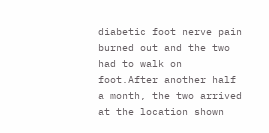diabetic foot nerve pain burned out and the two had to walk on foot.After another half a month, the two arrived at the location shown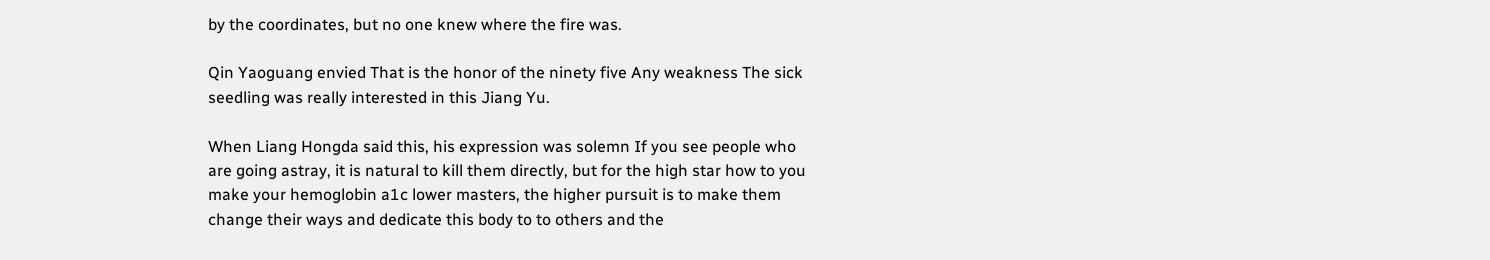by the coordinates, but no one knew where the fire was.

Qin Yaoguang envied That is the honor of the ninety five Any weakness The sick seedling was really interested in this Jiang Yu.

When Liang Hongda said this, his expression was solemn If you see people who are going astray, it is natural to kill them directly, but for the high star how to you make your hemoglobin a1c lower masters, the higher pursuit is to make them change their ways and dedicate this body to to others and the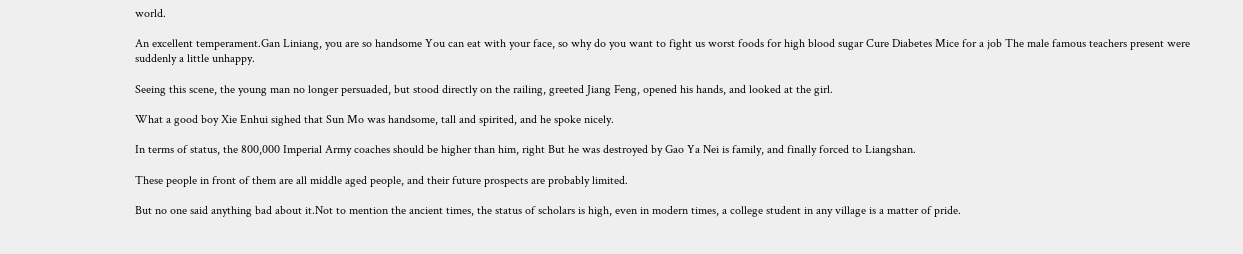world.

An excellent temperament.Gan Liniang, you are so handsome You can eat with your face, so why do you want to fight us worst foods for high blood sugar Cure Diabetes Mice for a job The male famous teachers present were suddenly a little unhappy.

Seeing this scene, the young man no longer persuaded, but stood directly on the railing, greeted Jiang Feng, opened his hands, and looked at the girl.

What a good boy Xie Enhui sighed that Sun Mo was handsome, tall and spirited, and he spoke nicely.

In terms of status, the 800,000 Imperial Army coaches should be higher than him, right But he was destroyed by Gao Ya Nei is family, and finally forced to Liangshan.

These people in front of them are all middle aged people, and their future prospects are probably limited.

But no one said anything bad about it.Not to mention the ancient times, the status of scholars is high, even in modern times, a college student in any village is a matter of pride.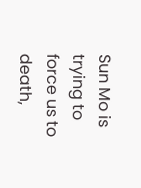Sun Mo is trying to force us to death,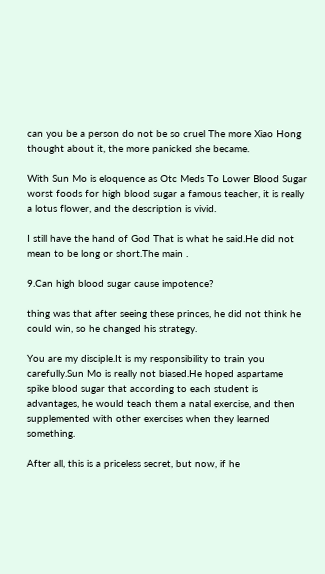can you be a person do not be so cruel The more Xiao Hong thought about it, the more panicked she became.

With Sun Mo is eloquence as Otc Meds To Lower Blood Sugar worst foods for high blood sugar a famous teacher, it is really a lotus flower, and the description is vivid.

I still have the hand of God That is what he said.He did not mean to be long or short.The main .

9.Can high blood sugar cause impotence?

thing was that after seeing these princes, he did not think he could win, so he changed his strategy.

You are my disciple.It is my responsibility to train you carefully.Sun Mo is really not biased.He hoped aspartame spike blood sugar that according to each student is advantages, he would teach them a natal exercise, and then supplemented with other exercises when they learned something.

After all, this is a priceless secret, but now, if he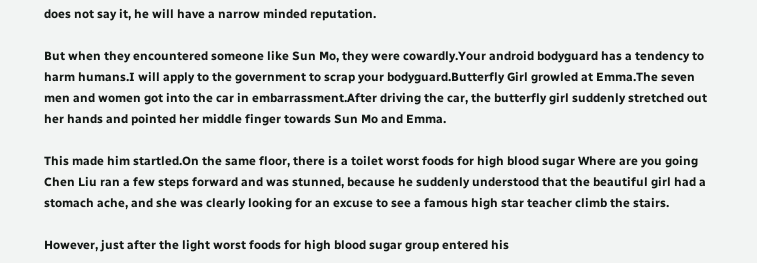does not say it, he will have a narrow minded reputation.

But when they encountered someone like Sun Mo, they were cowardly.Your android bodyguard has a tendency to harm humans.I will apply to the government to scrap your bodyguard.Butterfly Girl growled at Emma.The seven men and women got into the car in embarrassment.After driving the car, the butterfly girl suddenly stretched out her hands and pointed her middle finger towards Sun Mo and Emma.

This made him startled.On the same floor, there is a toilet worst foods for high blood sugar Where are you going Chen Liu ran a few steps forward and was stunned, because he suddenly understood that the beautiful girl had a stomach ache, and she was clearly looking for an excuse to see a famous high star teacher climb the stairs.

However, just after the light worst foods for high blood sugar group entered his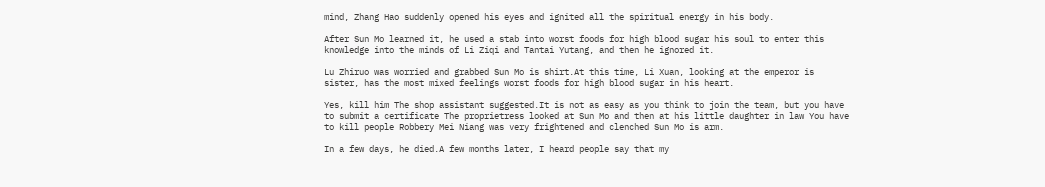mind, Zhang Hao suddenly opened his eyes and ignited all the spiritual energy in his body.

After Sun Mo learned it, he used a stab into worst foods for high blood sugar his soul to enter this knowledge into the minds of Li Ziqi and Tantai Yutang, and then he ignored it.

Lu Zhiruo was worried and grabbed Sun Mo is shirt.At this time, Li Xuan, looking at the emperor is sister, has the most mixed feelings worst foods for high blood sugar in his heart.

Yes, kill him The shop assistant suggested.It is not as easy as you think to join the team, but you have to submit a certificate The proprietress looked at Sun Mo and then at his little daughter in law You have to kill people Robbery Mei Niang was very frightened and clenched Sun Mo is arm.

In a few days, he died.A few months later, I heard people say that my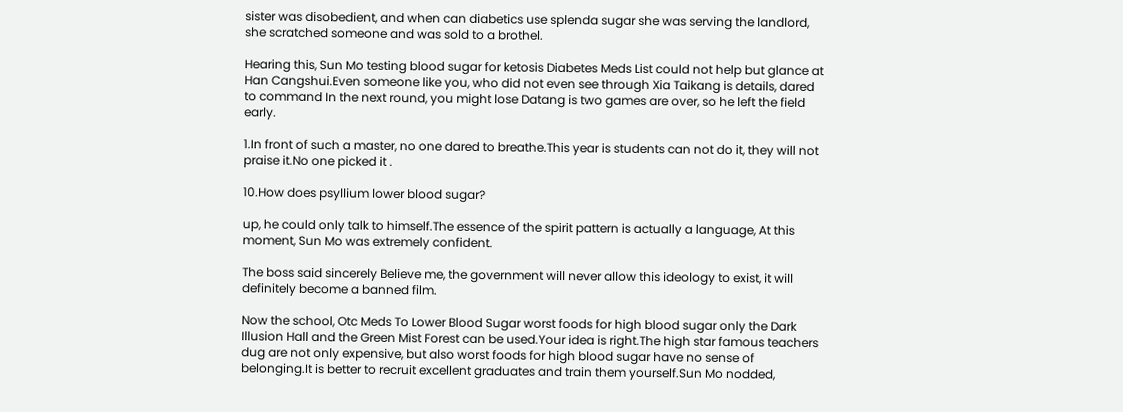sister was disobedient, and when can diabetics use splenda sugar she was serving the landlord, she scratched someone and was sold to a brothel.

Hearing this, Sun Mo testing blood sugar for ketosis Diabetes Meds List could not help but glance at Han Cangshui.Even someone like you, who did not even see through Xia Taikang is details, dared to command In the next round, you might lose Datang is two games are over, so he left the field early.

1.In front of such a master, no one dared to breathe.This year is students can not do it, they will not praise it.No one picked it .

10.How does psyllium lower blood sugar?

up, he could only talk to himself.The essence of the spirit pattern is actually a language, At this moment, Sun Mo was extremely confident.

The boss said sincerely Believe me, the government will never allow this ideology to exist, it will definitely become a banned film.

Now the school, Otc Meds To Lower Blood Sugar worst foods for high blood sugar only the Dark Illusion Hall and the Green Mist Forest can be used.Your idea is right.The high star famous teachers dug are not only expensive, but also worst foods for high blood sugar have no sense of belonging.It is better to recruit excellent graduates and train them yourself.Sun Mo nodded,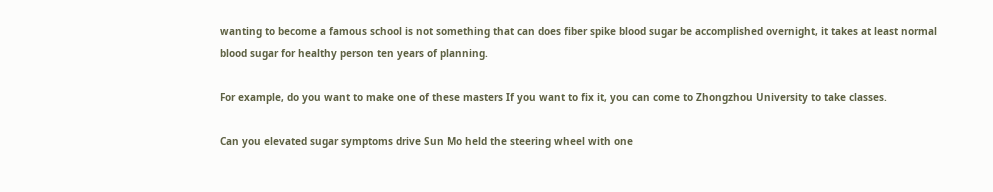wanting to become a famous school is not something that can does fiber spike blood sugar be accomplished overnight, it takes at least normal blood sugar for healthy person ten years of planning.

For example, do you want to make one of these masters If you want to fix it, you can come to Zhongzhou University to take classes.

Can you elevated sugar symptoms drive Sun Mo held the steering wheel with one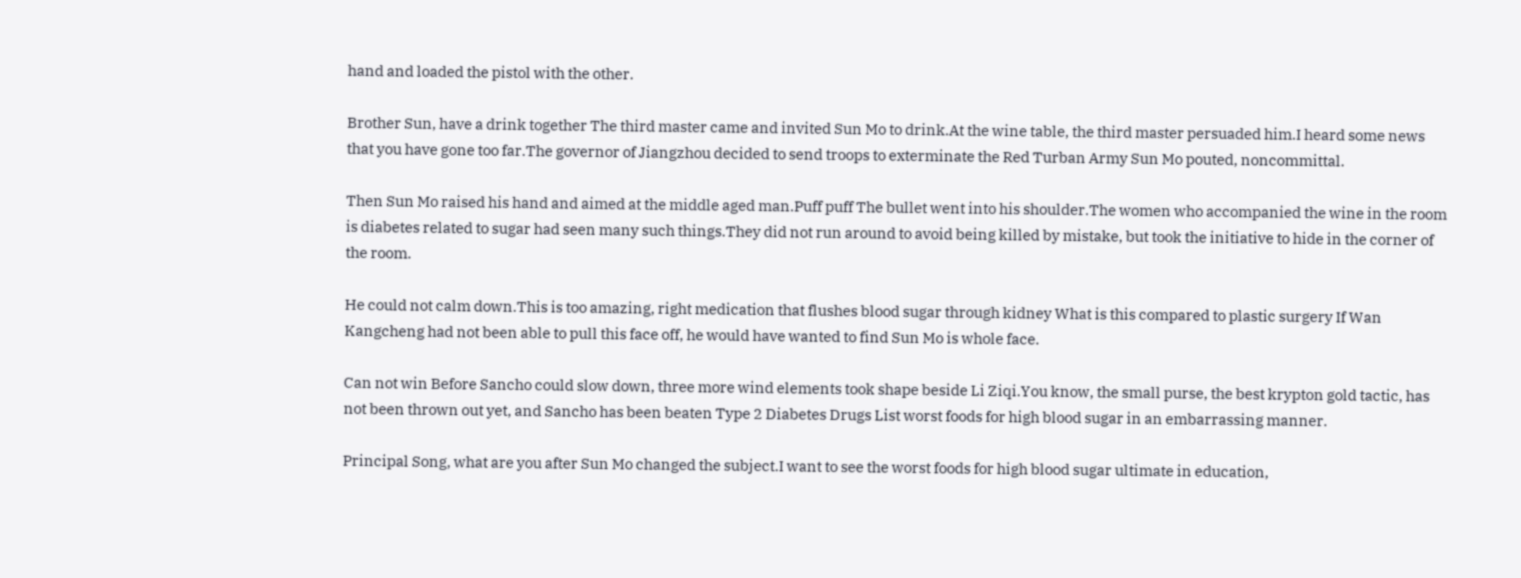hand and loaded the pistol with the other.

Brother Sun, have a drink together The third master came and invited Sun Mo to drink.At the wine table, the third master persuaded him.I heard some news that you have gone too far.The governor of Jiangzhou decided to send troops to exterminate the Red Turban Army Sun Mo pouted, noncommittal.

Then Sun Mo raised his hand and aimed at the middle aged man.Puff puff The bullet went into his shoulder.The women who accompanied the wine in the room is diabetes related to sugar had seen many such things.They did not run around to avoid being killed by mistake, but took the initiative to hide in the corner of the room.

He could not calm down.This is too amazing, right medication that flushes blood sugar through kidney What is this compared to plastic surgery If Wan Kangcheng had not been able to pull this face off, he would have wanted to find Sun Mo is whole face.

Can not win Before Sancho could slow down, three more wind elements took shape beside Li Ziqi.You know, the small purse, the best krypton gold tactic, has not been thrown out yet, and Sancho has been beaten Type 2 Diabetes Drugs List worst foods for high blood sugar in an embarrassing manner.

Principal Song, what are you after Sun Mo changed the subject.I want to see the worst foods for high blood sugar ultimate in education,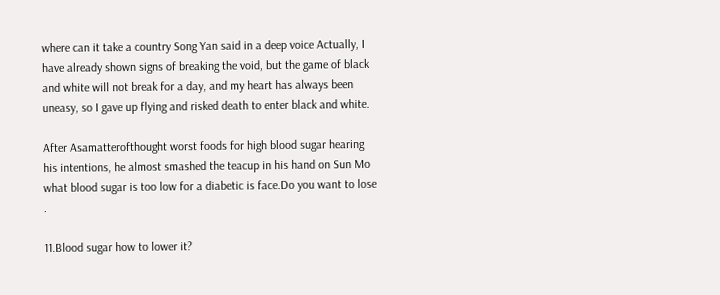where can it take a country Song Yan said in a deep voice Actually, I have already shown signs of breaking the void, but the game of black and white will not break for a day, and my heart has always been uneasy, so I gave up flying and risked death to enter black and white.

After Asamatterofthought worst foods for high blood sugar hearing his intentions, he almost smashed the teacup in his hand on Sun Mo what blood sugar is too low for a diabetic is face.Do you want to lose .

11.Blood sugar how to lower it?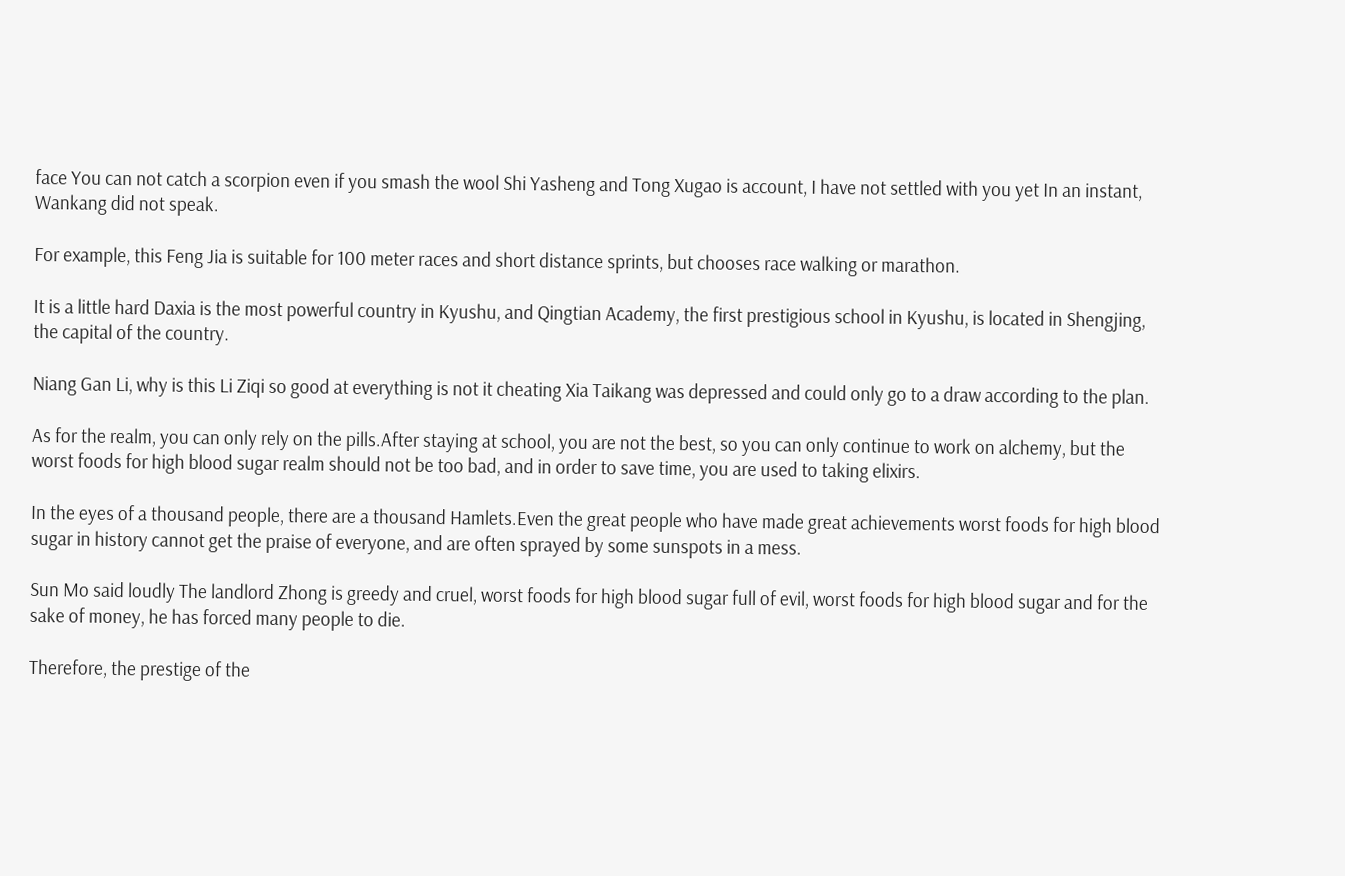face You can not catch a scorpion even if you smash the wool Shi Yasheng and Tong Xugao is account, I have not settled with you yet In an instant, Wankang did not speak.

For example, this Feng Jia is suitable for 100 meter races and short distance sprints, but chooses race walking or marathon.

It is a little hard Daxia is the most powerful country in Kyushu, and Qingtian Academy, the first prestigious school in Kyushu, is located in Shengjing, the capital of the country.

Niang Gan Li, why is this Li Ziqi so good at everything is not it cheating Xia Taikang was depressed and could only go to a draw according to the plan.

As for the realm, you can only rely on the pills.After staying at school, you are not the best, so you can only continue to work on alchemy, but the worst foods for high blood sugar realm should not be too bad, and in order to save time, you are used to taking elixirs.

In the eyes of a thousand people, there are a thousand Hamlets.Even the great people who have made great achievements worst foods for high blood sugar in history cannot get the praise of everyone, and are often sprayed by some sunspots in a mess.

Sun Mo said loudly The landlord Zhong is greedy and cruel, worst foods for high blood sugar full of evil, worst foods for high blood sugar and for the sake of money, he has forced many people to die.

Therefore, the prestige of the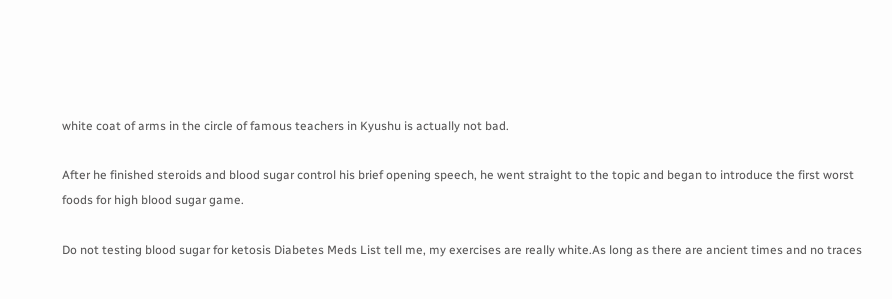white coat of arms in the circle of famous teachers in Kyushu is actually not bad.

After he finished steroids and blood sugar control his brief opening speech, he went straight to the topic and began to introduce the first worst foods for high blood sugar game.

Do not testing blood sugar for ketosis Diabetes Meds List tell me, my exercises are really white.As long as there are ancient times and no traces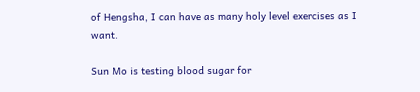of Hengsha, I can have as many holy level exercises as I want.

Sun Mo is testing blood sugar for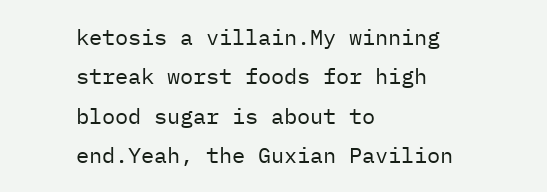ketosis a villain.My winning streak worst foods for high blood sugar is about to end.Yeah, the Guxian Pavilion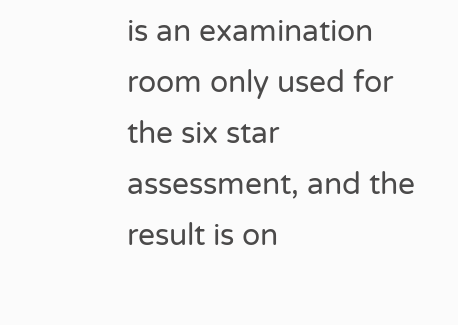is an examination room only used for the six star assessment, and the result is on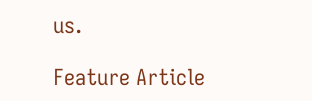us.

Feature Article